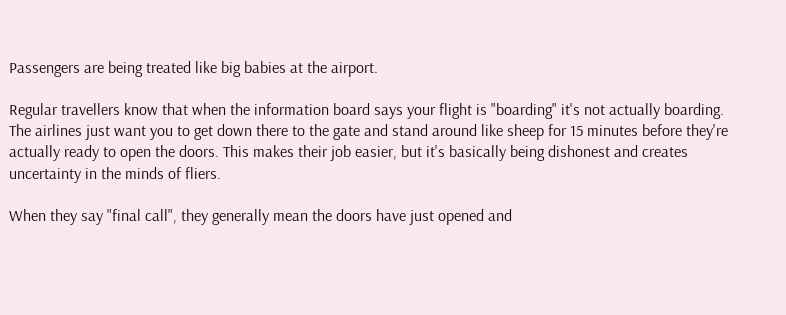Passengers are being treated like big babies at the airport.

Regular travellers know that when the information board says your flight is "boarding" it's not actually boarding. The airlines just want you to get down there to the gate and stand around like sheep for 15 minutes before they're actually ready to open the doors. This makes their job easier, but it's basically being dishonest and creates uncertainty in the minds of fliers.

When they say "final call", they generally mean the doors have just opened and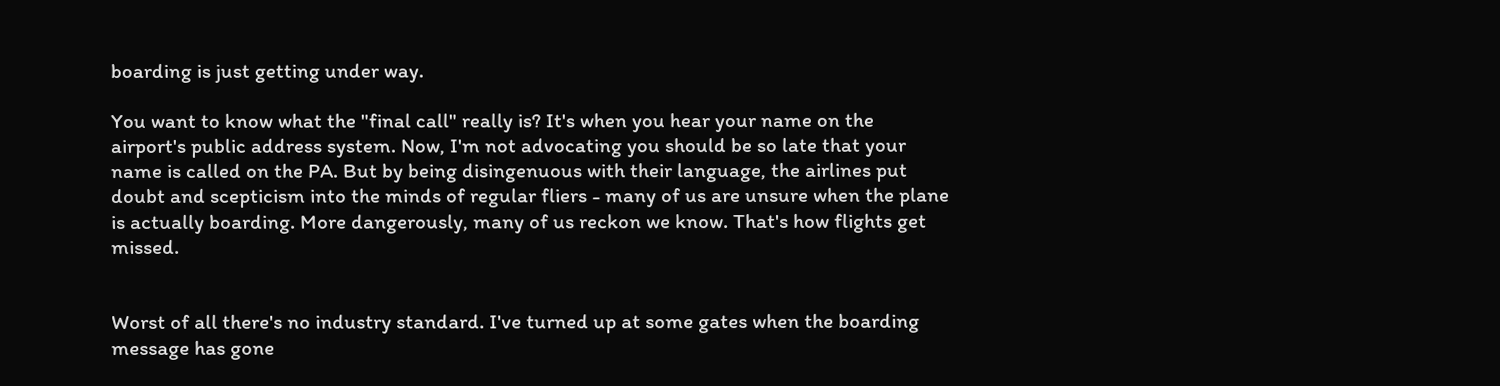boarding is just getting under way.

You want to know what the "final call" really is? It's when you hear your name on the airport's public address system. Now, I'm not advocating you should be so late that your name is called on the PA. But by being disingenuous with their language, the airlines put doubt and scepticism into the minds of regular fliers - many of us are unsure when the plane is actually boarding. More dangerously, many of us reckon we know. That's how flights get missed.


Worst of all there's no industry standard. I've turned up at some gates when the boarding message has gone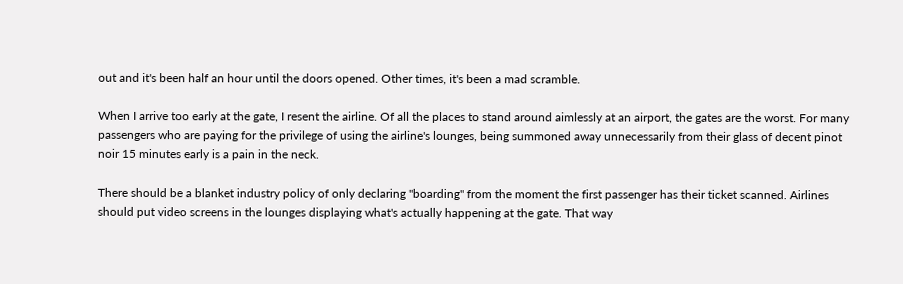out and it's been half an hour until the doors opened. Other times, it's been a mad scramble.

When I arrive too early at the gate, I resent the airline. Of all the places to stand around aimlessly at an airport, the gates are the worst. For many passengers who are paying for the privilege of using the airline's lounges, being summoned away unnecessarily from their glass of decent pinot noir 15 minutes early is a pain in the neck.

There should be a blanket industry policy of only declaring "boarding" from the moment the first passenger has their ticket scanned. Airlines should put video screens in the lounges displaying what's actually happening at the gate. That way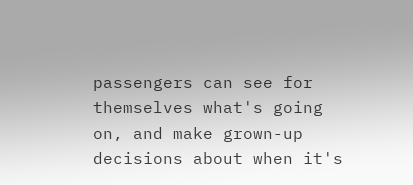passengers can see for themselves what's going on, and make grown-up decisions about when it's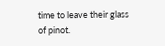time to leave their glass of pinot.